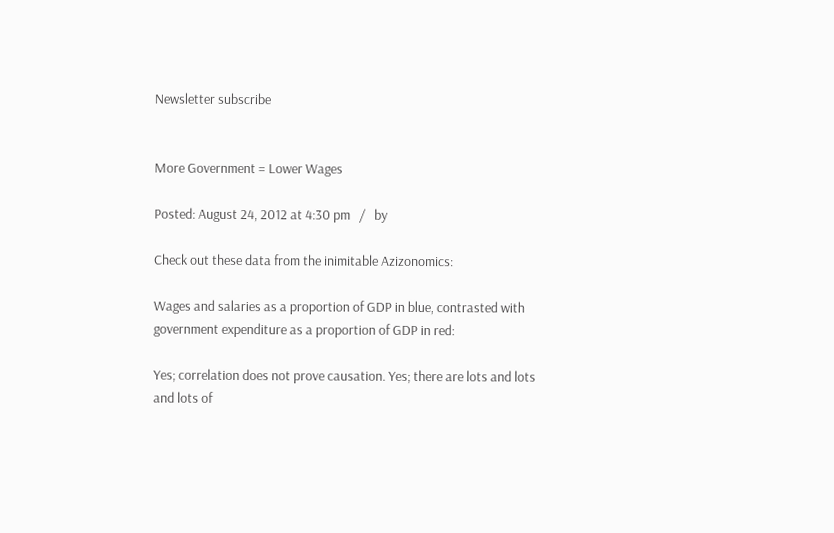Newsletter subscribe


More Government = Lower Wages

Posted: August 24, 2012 at 4:30 pm   /   by

Check out these data from the inimitable Azizonomics:

Wages and salaries as a proportion of GDP in blue, contrasted with government expenditure as a proportion of GDP in red:

Yes; correlation does not prove causation. Yes; there are lots and lots and lots of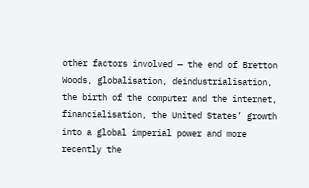other factors involved — the end of Bretton Woods, globalisation, deindustrialisation, the birth of the computer and the internet, financialisation, the United States’ growth into a global imperial power and more recently the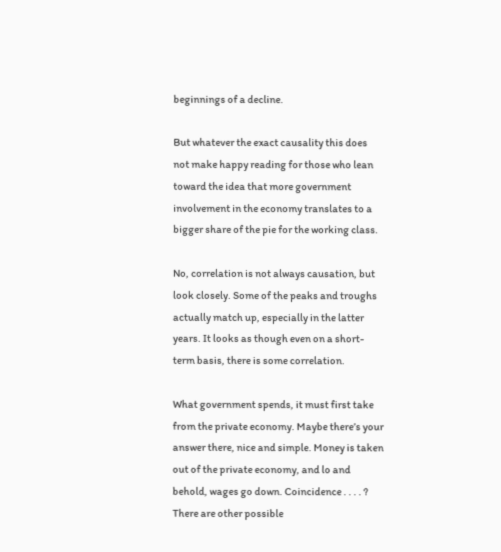beginnings of a decline.

But whatever the exact causality this does not make happy reading for those who lean toward the idea that more government involvement in the economy translates to a bigger share of the pie for the working class.

No, correlation is not always causation, but look closely. Some of the peaks and troughs actually match up, especially in the latter years. It looks as though even on a short-term basis, there is some correlation.

What government spends, it must first take from the private economy. Maybe there’s your answer there, nice and simple. Money is taken out of the private economy, and lo and behold, wages go down. Coincidence . . . . ? There are other possible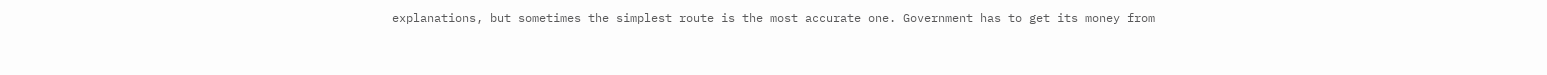explanations, but sometimes the simplest route is the most accurate one. Government has to get its money from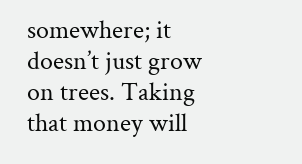somewhere; it doesn’t just grow on trees. Taking that money will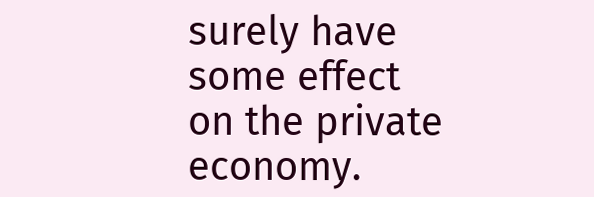surely have some effect on the private economy.